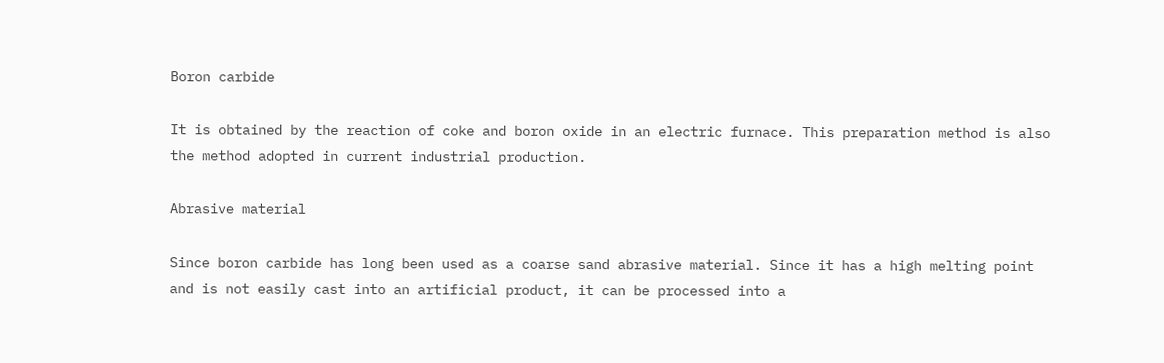Boron carbide

It is obtained by the reaction of coke and boron oxide in an electric furnace. This preparation method is also the method adopted in current industrial production.

Abrasive material

Since boron carbide has long been used as a coarse sand abrasive material. Since it has a high melting point and is not easily cast into an artificial product, it can be processed into a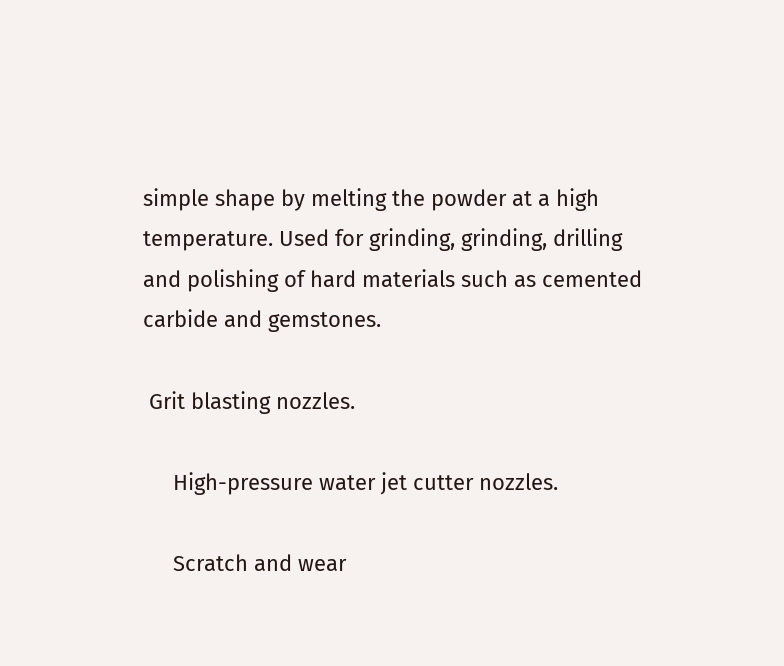simple shape by melting the powder at a high temperature. Used for grinding, grinding, drilling and polishing of hard materials such as cemented carbide and gemstones.

 Grit blasting nozzles.

     High-pressure water jet cutter nozzles.

     Scratch and wear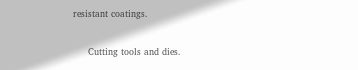resistant coatings.

     Cutting tools and dies.